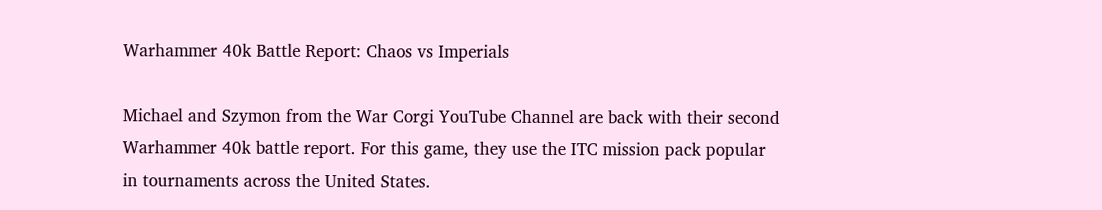Warhammer 40k Battle Report: Chaos vs Imperials

Michael and Szymon from the War Corgi YouTube Channel are back with their second Warhammer 40k battle report. For this game, they use the ITC mission pack popular in tournaments across the United States.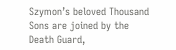Szymon’s beloved Thousand Sons are joined by the Death Guard,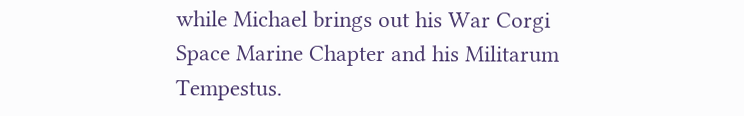while Michael brings out his War Corgi Space Marine Chapter and his Militarum Tempestus.